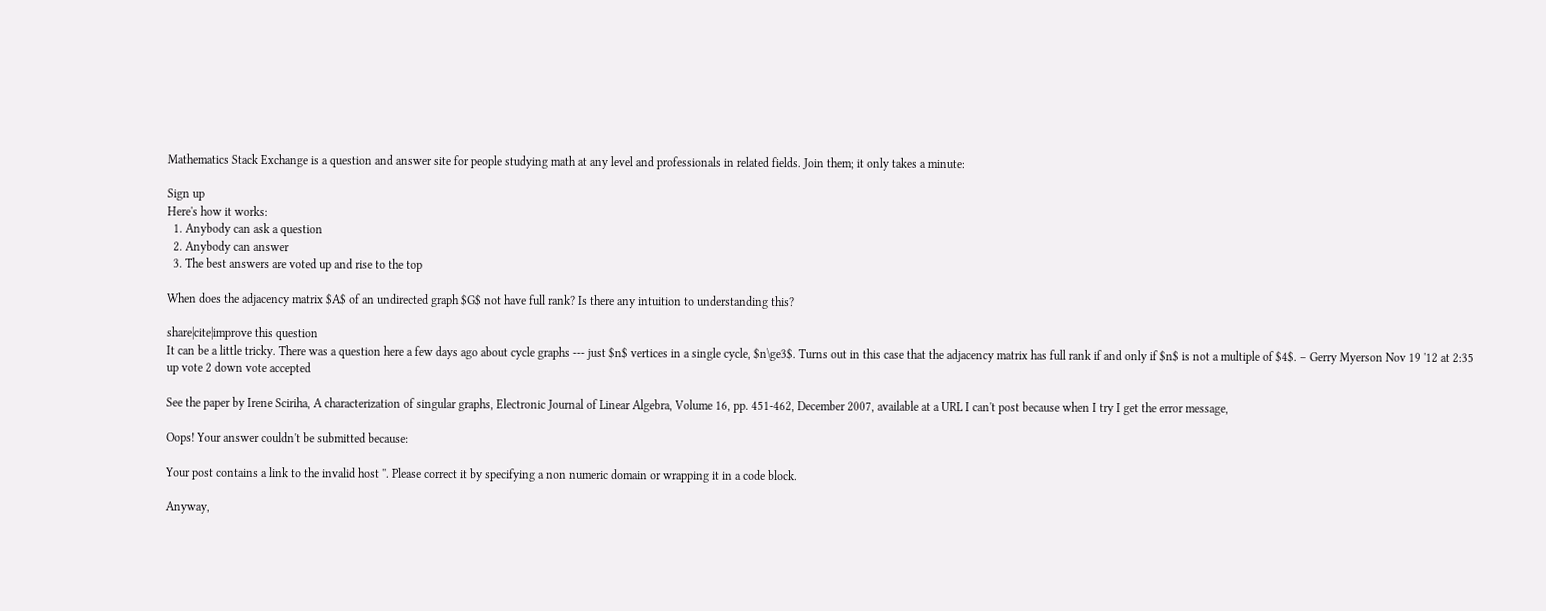Mathematics Stack Exchange is a question and answer site for people studying math at any level and professionals in related fields. Join them; it only takes a minute:

Sign up
Here's how it works:
  1. Anybody can ask a question
  2. Anybody can answer
  3. The best answers are voted up and rise to the top

When does the adjacency matrix $A$ of an undirected graph $G$ not have full rank? Is there any intuition to understanding this?

share|cite|improve this question
It can be a little tricky. There was a question here a few days ago about cycle graphs --- just $n$ vertices in a single cycle, $n\ge3$. Turns out in this case that the adjacency matrix has full rank if and only if $n$ is not a multiple of $4$. – Gerry Myerson Nov 19 '12 at 2:35
up vote 2 down vote accepted

See the paper by Irene Sciriha, A characterization of singular graphs, Electronic Journal of Linear Algebra, Volume 16, pp. 451-462, December 2007, available at a URL I can't post because when I try I get the error message,

Oops! Your answer couldn't be submitted because:

Your post contains a link to the invalid host ''. Please correct it by specifying a non numeric domain or wrapping it in a code block.

Anyway,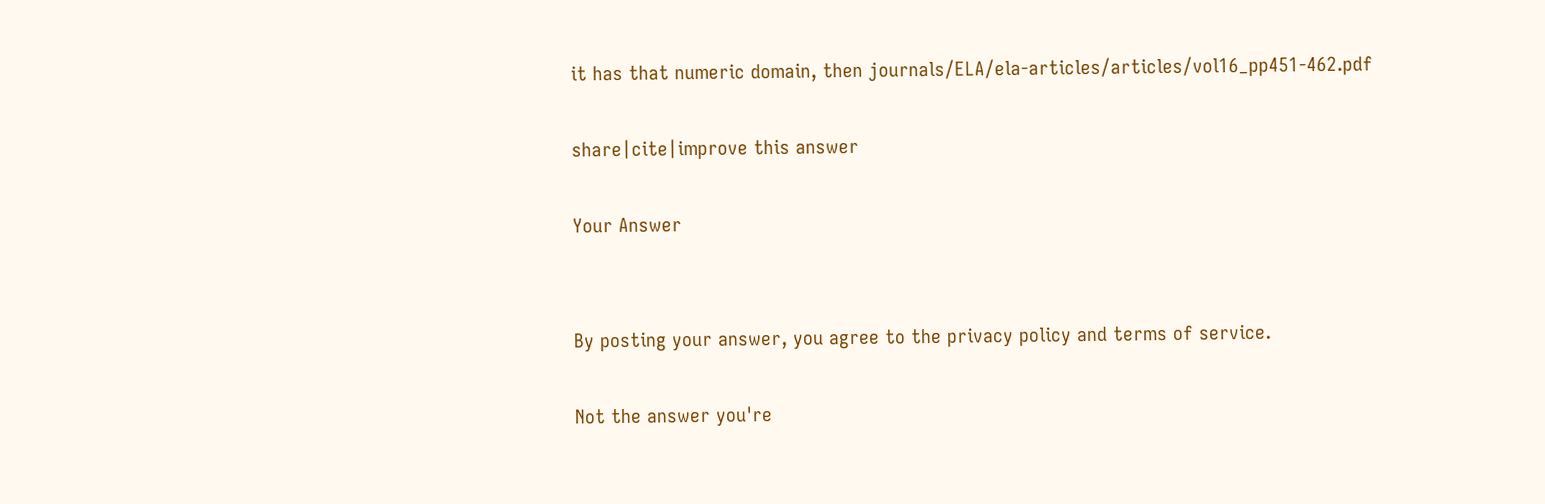it has that numeric domain, then journals/ELA/ela-articles/articles/vol16_pp451-462.pdf

share|cite|improve this answer

Your Answer


By posting your answer, you agree to the privacy policy and terms of service.

Not the answer you're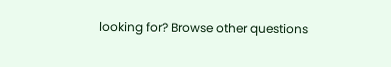looking for? Browse other questions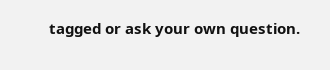tagged or ask your own question.